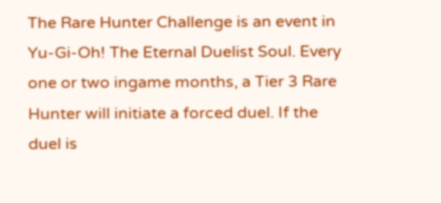The Rare Hunter Challenge is an event in Yu-Gi-Oh! The Eternal Duelist Soul. Every one or two ingame months, a Tier 3 Rare Hunter will initiate a forced duel. If the duel is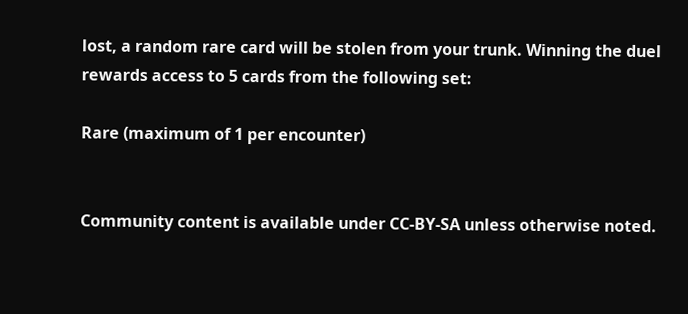lost, a random rare card will be stolen from your trunk. Winning the duel rewards access to 5 cards from the following set:

Rare (maximum of 1 per encounter)


Community content is available under CC-BY-SA unless otherwise noted.